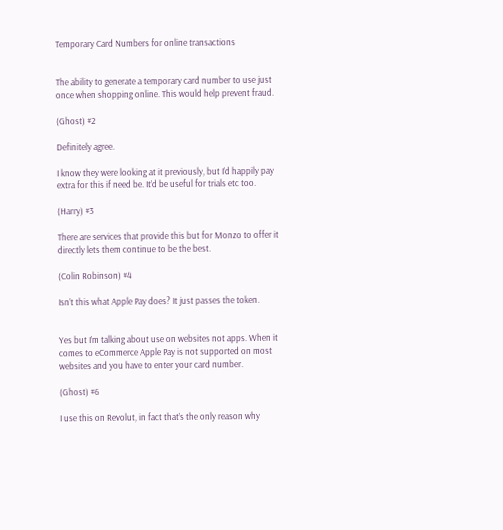Temporary Card Numbers for online transactions


The ability to generate a temporary card number to use just once when shopping online. This would help prevent fraud.

(Ghost) #2

Definitely agree.

I know they were looking at it previously, but I’d happily pay extra for this if need be. It’d be useful for trials etc too.

(Harry) #3

There are services that provide this but for Monzo to offer it directly lets them continue to be the best.

(Colin Robinson) #4

Isn’t this what Apple Pay does? It just passes the token.


Yes but I’m talking about use on websites not apps. When it comes to eCommerce Apple Pay is not supported on most websites and you have to enter your card number.

(Ghost) #6

I use this on Revolut, in fact that’s the only reason why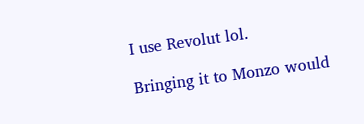I use Revolut lol.

Bringing it to Monzo would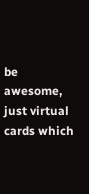be awesome, just virtual cards which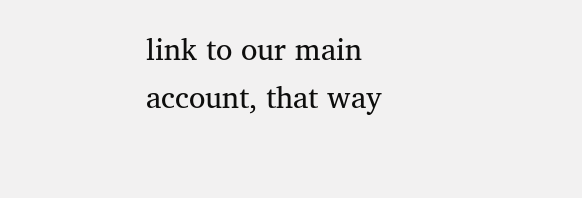link to our main account, that way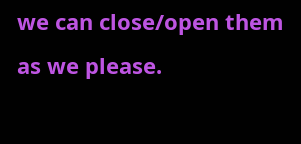we can close/open them as we please.